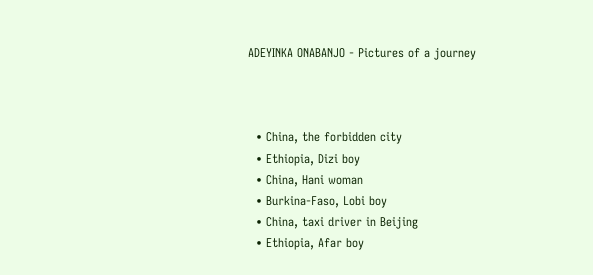ADEYINKA ONABANJO - Pictures of a journey



  • China, the forbidden city
  • Ethiopia, Dizi boy
  • China, Hani woman
  • Burkina-Faso, Lobi boy
  • China, taxi driver in Beijing
  • Ethiopia, Afar boy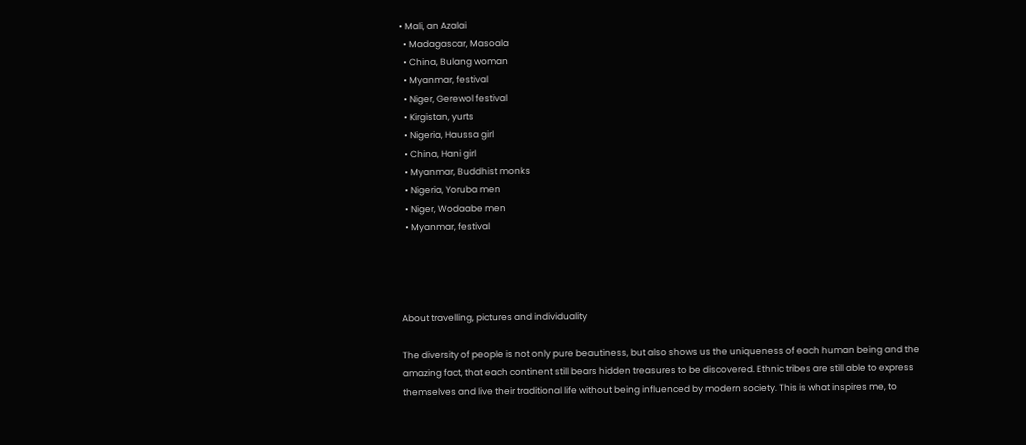• Mali, an Azalai
  • Madagascar, Masoala
  • China, Bulang woman
  • Myanmar, festival
  • Niger, Gerewol festival
  • Kirgistan, yurts
  • Nigeria, Haussa girl
  • China, Hani girl
  • Myanmar, Buddhist monks
  • Nigeria, Yoruba men
  • Niger, Wodaabe men
  • Myanmar, festival




About travelling, pictures and individuality

The diversity of people is not only pure beautiness, but also shows us the uniqueness of each human being and the amazing fact, that each continent still bears hidden treasures to be discovered. Ethnic tribes are still able to express themselves and live their traditional life without being influenced by modern society. This is what inspires me, to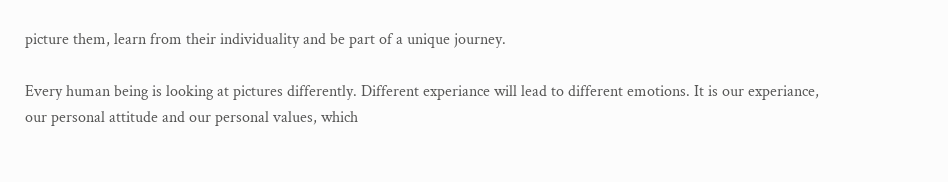picture them, learn from their individuality and be part of a unique journey.

Every human being is looking at pictures differently. Different experiance will lead to different emotions. It is our experiance, our personal attitude and our personal values, which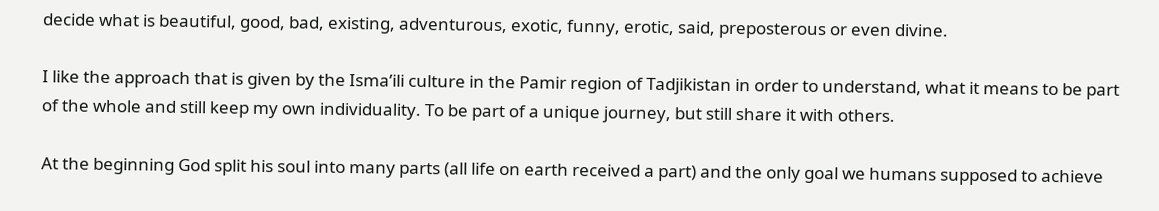decide what is beautiful, good, bad, existing, adventurous, exotic, funny, erotic, said, preposterous or even divine.

I like the approach that is given by the Isma’ili culture in the Pamir region of Tadjikistan in order to understand, what it means to be part of the whole and still keep my own individuality. To be part of a unique journey, but still share it with others.

At the beginning God split his soul into many parts (all life on earth received a part) and the only goal we humans supposed to achieve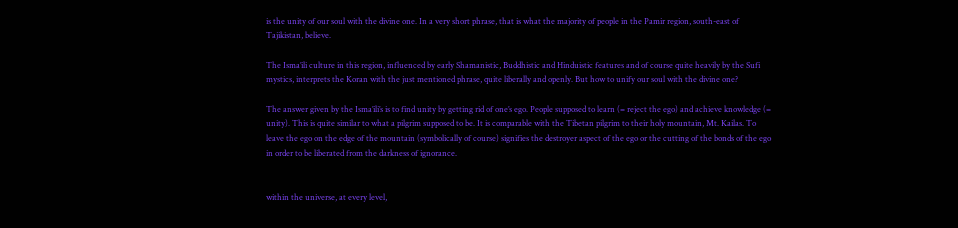is the unity of our soul with the divine one. In a very short phrase, that is what the majority of people in the Pamir region, south-east of Tajikistan, believe.

The Isma’ili culture in this region, influenced by early Shamanistic, Buddhistic and Hinduistic features and of course quite heavily by the Sufi mystics, interprets the Koran with the just mentioned phrase, quite liberally and openly. But how to unify our soul with the divine one?

The answer given by the Isma’ili’s is to find unity by getting rid of one’s ego. People supposed to learn (= reject the ego) and achieve knowledge (= unity). This is quite similar to what a pilgrim supposed to be. It is comparable with the Tibetan pilgrim to their holy mountain, Mt. Kailas. To leave the ego on the edge of the mountain (symbolically of course) signifies the destroyer aspect of the ego or the cutting of the bonds of the ego in order to be liberated from the darkness of ignorance.


within the universe, at every level,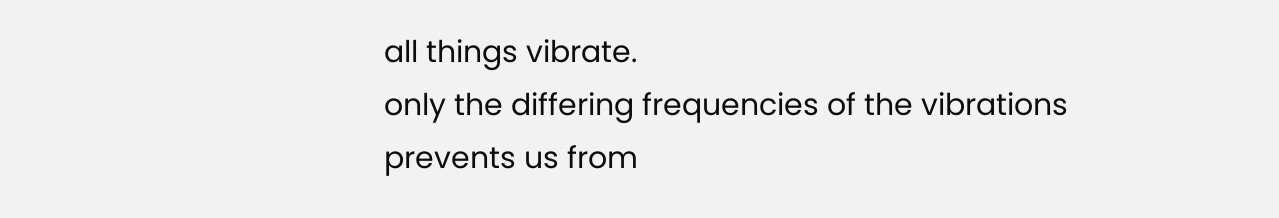all things vibrate.
only the differing frequencies of the vibrations
prevents us from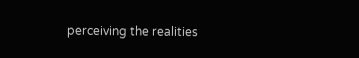perceiving the realities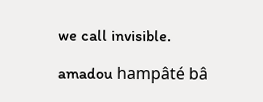we call invisible.

amadou hampâté bâ